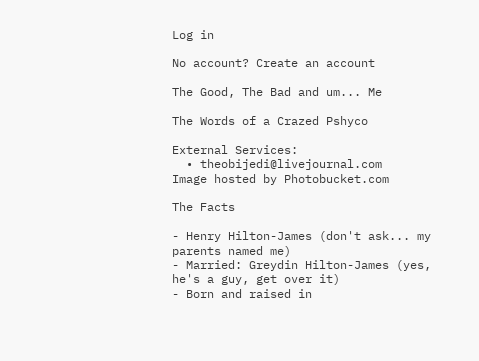Log in

No account? Create an account

The Good, The Bad and um... Me

The Words of a Crazed Pshyco

External Services:
  • theobijedi@livejournal.com
Image hosted by Photobucket.com

The Facts

- Henry Hilton-James (don't ask... my parents named me)
- Married: Greydin Hilton-James (yes, he's a guy, get over it)
- Born and raised in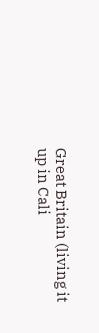Great Britain (living it up in Cali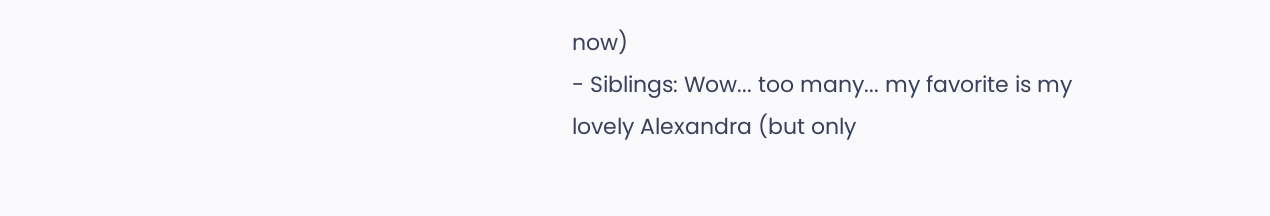now)
- Siblings: Wow... too many... my favorite is my lovely Alexandra (but only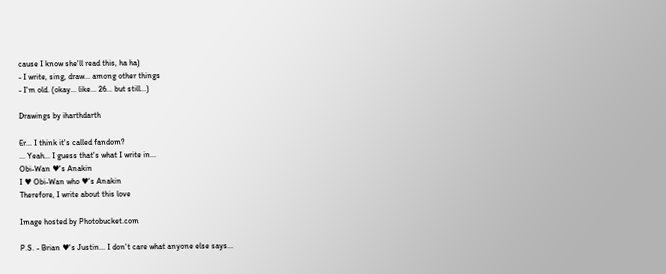cause I know she'll read this, ha ha)
- I write, sing, draw... among other things
- I'm old. (okay... like... 26... but still...)

Drawings by iharthdarth

Er... I think it's called fandom?
... Yeah... I guess that's what I write in...
Obi-Wan ♥'s Anakin
I ♥ Obi-Wan who ♥'s Anakin
Therefore, I write about this love

Image hosted by Photobucket.com

P.S. - Brian ♥'s Justin... I don't care what anyone else says...